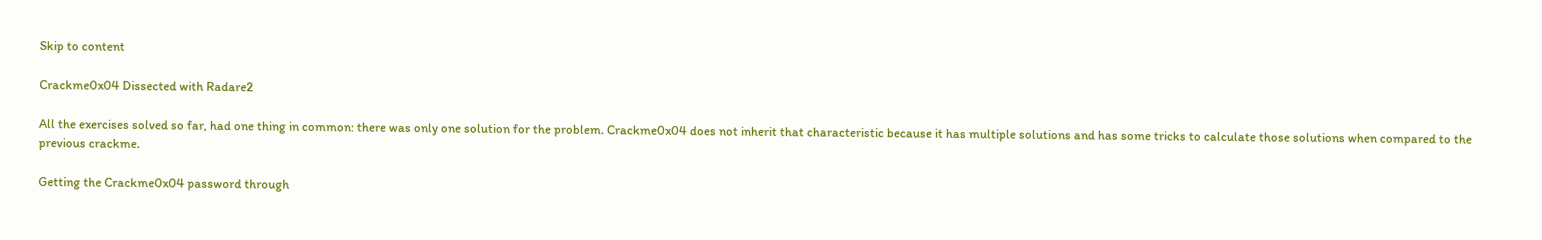Skip to content

Crackme0x04 Dissected with Radare2

All the exercises solved so far, had one thing in common: there was only one solution for the problem. Crackme0x04 does not inherit that characteristic because it has multiple solutions and has some tricks to calculate those solutions when compared to the previous crackme.

Getting the Crackme0x04 password through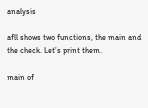analysis

afll shows two functions, the main and the check. Let’s print them.

main of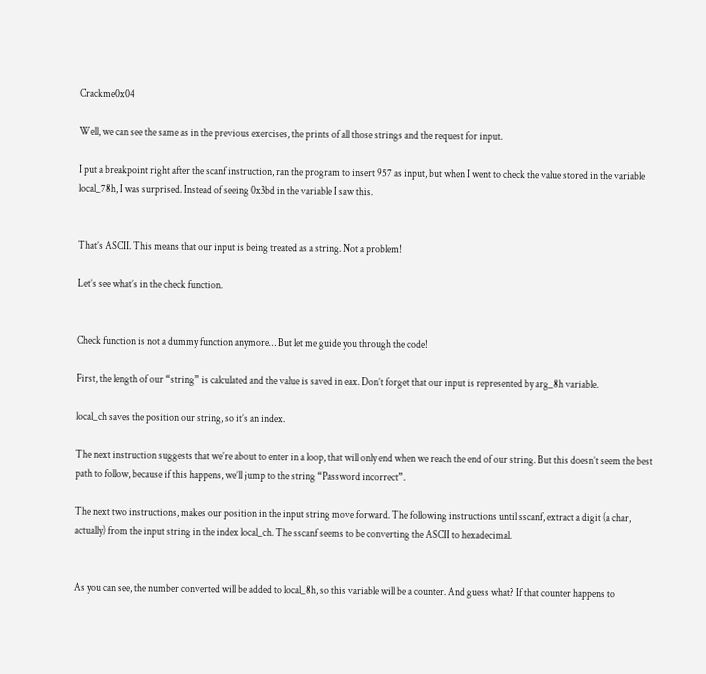Crackme0x04

Well, we can see the same as in the previous exercises, the prints of all those strings and the request for input.

I put a breakpoint right after the scanf instruction, ran the program to insert 957 as input, but when I went to check the value stored in the variable local_78h, I was surprised. Instead of seeing 0x3bd in the variable I saw this.


That’s ASCII. This means that our input is being treated as a string. Not a problem!

Let’s see what’s in the check function.


Check function is not a dummy function anymore… But let me guide you through the code!

First, the length of our “string” is calculated and the value is saved in eax. Don’t forget that our input is represented by arg_8h variable.

local_ch saves the position our string, so it’s an index.

The next instruction suggests that we’re about to enter in a loop, that will only end when we reach the end of our string. But this doesn’t seem the best path to follow, because if this happens, we’ll jump to the string “Password incorrect”.

The next two instructions, makes our position in the input string move forward. The following instructions until sscanf, extract a digit (a char, actually) from the input string in the index local_ch. The sscanf seems to be converting the ASCII to hexadecimal.


As you can see, the number converted will be added to local_8h, so this variable will be a counter. And guess what? If that counter happens to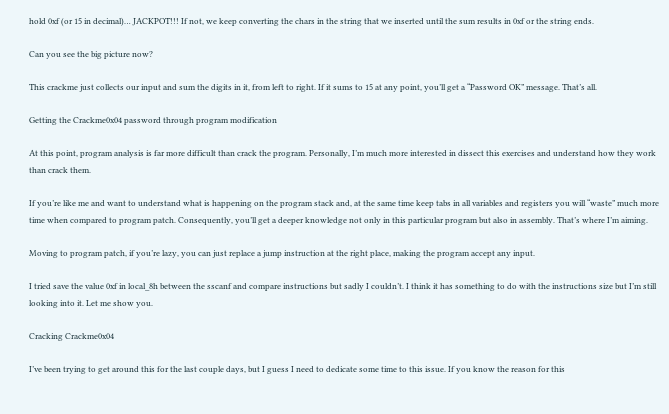hold 0xf (or 15 in decimal)… JACKPOT!!! If not, we keep converting the chars in the string that we inserted until the sum results in 0xf or the string ends.

Can you see the big picture now?

This crackme just collects our input and sum the digits in it, from left to right. If it sums to 15 at any point, you’ll get a “Password OK” message. That’s all.

Getting the Crackme0x04 password through program modification

At this point, program analysis is far more difficult than crack the program. Personally, I’m much more interested in dissect this exercises and understand how they work than crack them.

If you’re like me and want to understand what is happening on the program stack and, at the same time keep tabs in all variables and registers you will “waste” much more time when compared to program patch. Consequently, you’ll get a deeper knowledge not only in this particular program but also in assembly. That’s where I’m aiming.

Moving to program patch, if you’re lazy, you can just replace a jump instruction at the right place, making the program accept any input.

I tried save the value 0xf in local_8h between the sscanf and compare instructions but sadly I couldn’t. I think it has something to do with the instructions size but I’m still looking into it. Let me show you.

Cracking Crackme0x04

I’ve been trying to get around this for the last couple days, but I guess I need to dedicate some time to this issue. If you know the reason for this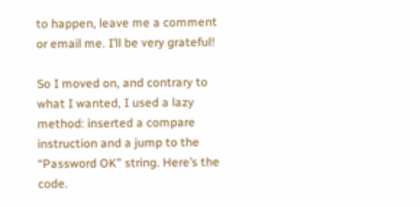to happen, leave me a comment or email me. I’ll be very grateful!

So I moved on, and contrary to what I wanted, I used a lazy method: inserted a compare instruction and a jump to the “Password OK” string. Here’s the code.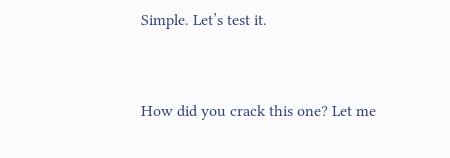Simple. Let’s test it.



How did you crack this one? Let me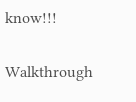know!!!

Walkthrough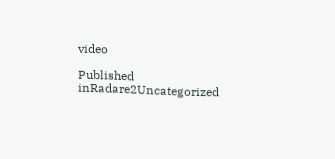video

Published inRadare2Uncategorized